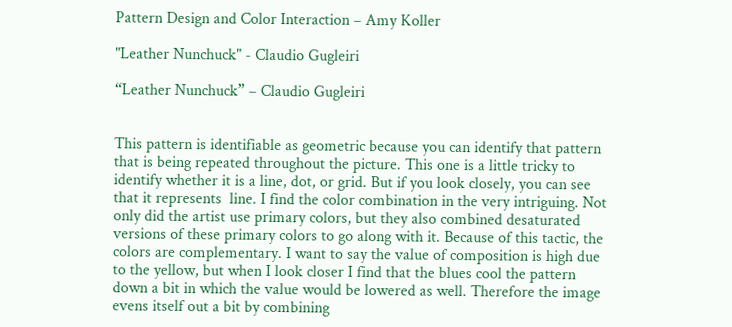Pattern Design and Color Interaction – Amy Koller

"Leather Nunchuck" - Claudio Gugleiri

“Leather Nunchuck” – Claudio Gugleiri


This pattern is identifiable as geometric because you can identify that pattern that is being repeated throughout the picture. This one is a little tricky to identify whether it is a line, dot, or grid. But if you look closely, you can see that it represents  line. I find the color combination in the very intriguing. Not only did the artist use primary colors, but they also combined desaturated versions of these primary colors to go along with it. Because of this tactic, the colors are complementary. I want to say the value of composition is high due to the yellow, but when I look closer I find that the blues cool the pattern down a bit in which the value would be lowered as well. Therefore the image evens itself out a bit by combining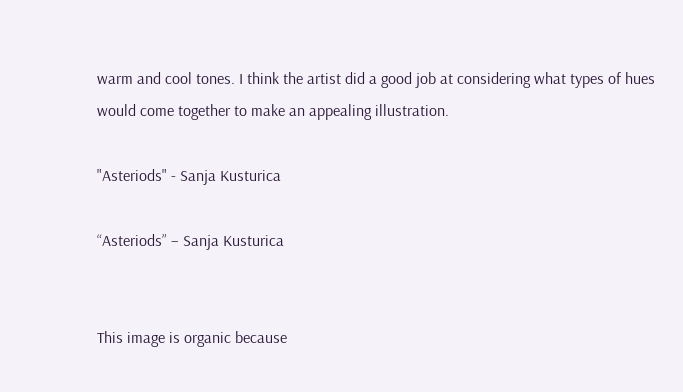warm and cool tones. I think the artist did a good job at considering what types of hues would come together to make an appealing illustration.

"Asteriods" - Sanja Kusturica

“Asteriods” – Sanja Kusturica


This image is organic because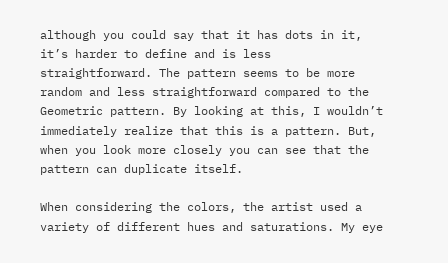although you could say that it has dots in it, it’s harder to define and is less straightforward. The pattern seems to be more random and less straightforward compared to the Geometric pattern. By looking at this, I wouldn’t immediately realize that this is a pattern. But, when you look more closely you can see that the pattern can duplicate itself.

When considering the colors, the artist used a variety of different hues and saturations. My eye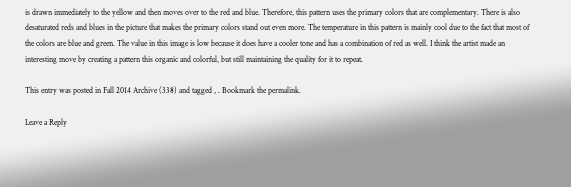is drawn immediately to the yellow and then moves over to the red and blue. Therefore, this pattern uses the primary colors that are complementary. There is also desaturated reds and blues in the picture that makes the primary colors stand out even more. The temperature in this pattern is mainly cool due to the fact that most of the colors are blue and green. The value in this image is low because it does have a cooler tone and has a combination of red as well. I think the artist made an interesting move by creating a pattern this organic and colorful, but still maintaining the quality for it to repeat.

This entry was posted in Fall 2014 Archive (338) and tagged , . Bookmark the permalink.

Leave a Reply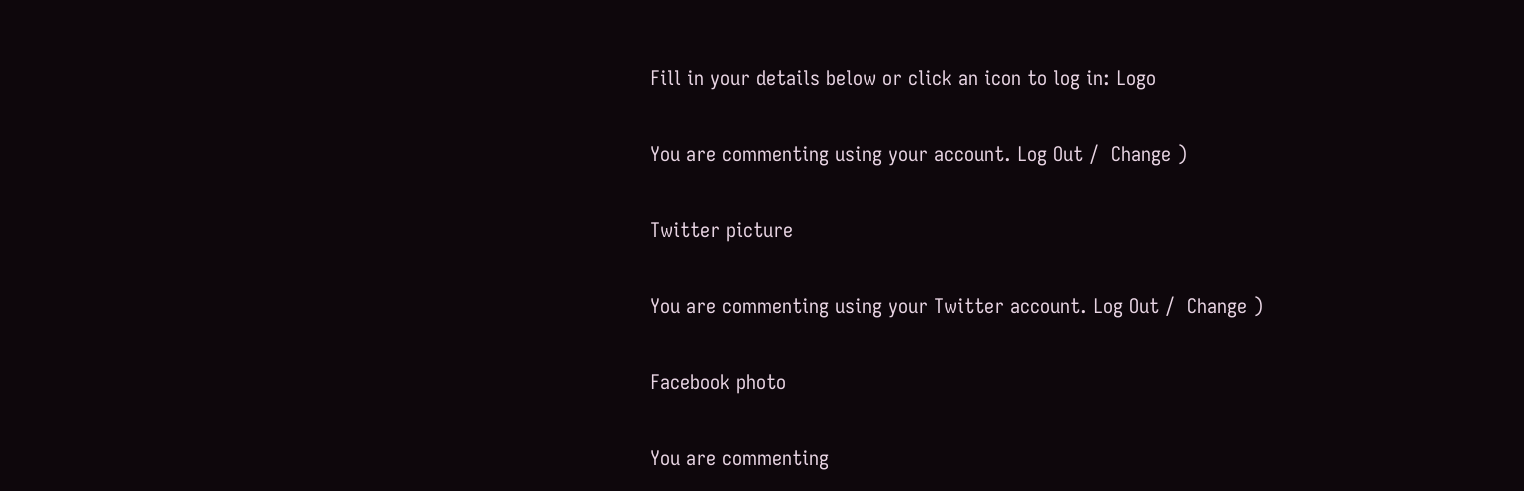Fill in your details below or click an icon to log in: Logo

You are commenting using your account. Log Out /  Change )

Twitter picture

You are commenting using your Twitter account. Log Out /  Change )

Facebook photo

You are commenting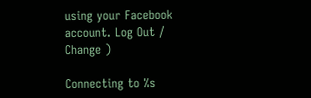using your Facebook account. Log Out /  Change )

Connecting to %s